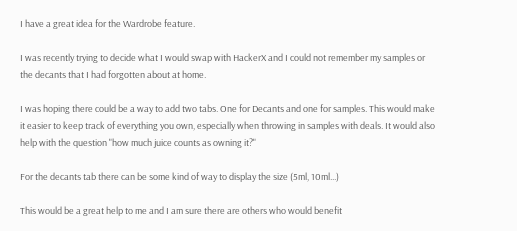I have a great idea for the Wardrobe feature.

I was recently trying to decide what I would swap with HackerX and I could not remember my samples or the decants that I had forgotten about at home.

I was hoping there could be a way to add two tabs. One for Decants and one for samples. This would make it easier to keep track of everything you own, especially when throwing in samples with deals. It would also help with the question "how much juice counts as owning it?"

For the decants tab there can be some kind of way to display the size (5ml, 10ml...)

This would be a great help to me and I am sure there are others who would benefit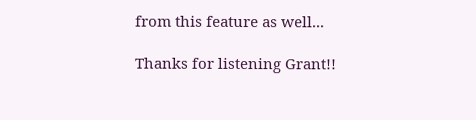from this feature as well...

Thanks for listening Grant!!